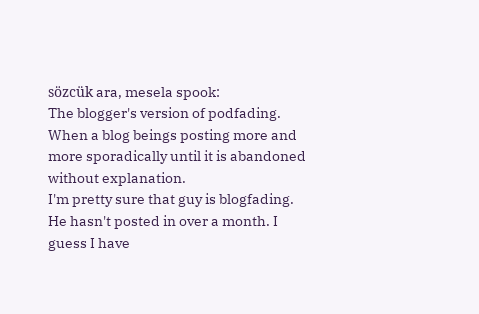sözcük ara, mesela spook:
The blogger's version of podfading. When a blog beings posting more and more sporadically until it is abandoned without explanation.
I'm pretty sure that guy is blogfading. He hasn't posted in over a month. I guess I have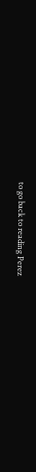to go back to reading Perez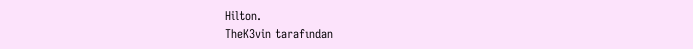Hilton.
TheK3vin tarafından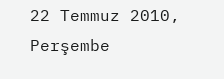22 Temmuz 2010, Perşembe